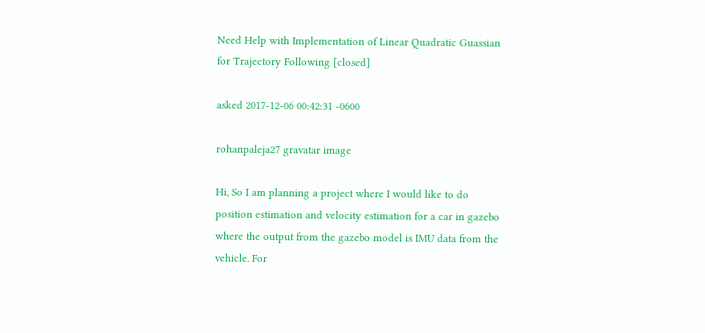Need Help with Implementation of Linear Quadratic Guassian for Trajectory Following [closed]

asked 2017-12-06 00:42:31 -0600

rohanpaleja27 gravatar image

Hi, So I am planning a project where I would like to do position estimation and velocity estimation for a car in gazebo where the output from the gazebo model is IMU data from the vehicle. For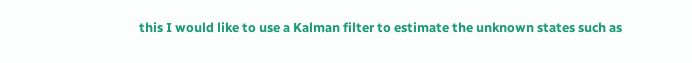this I would like to use a Kalman filter to estimate the unknown states such as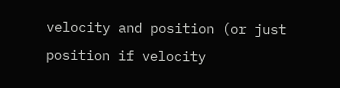velocity and position (or just position if velocity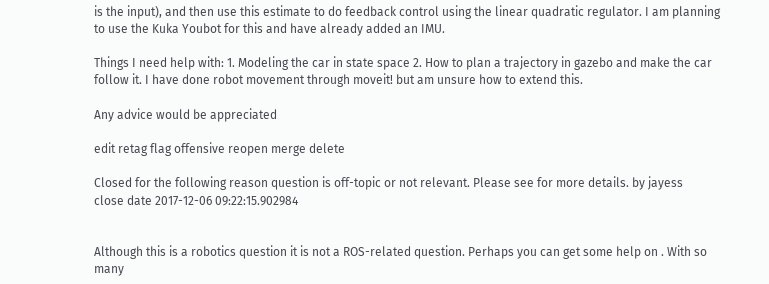is the input), and then use this estimate to do feedback control using the linear quadratic regulator. I am planning to use the Kuka Youbot for this and have already added an IMU.

Things I need help with: 1. Modeling the car in state space 2. How to plan a trajectory in gazebo and make the car follow it. I have done robot movement through moveit! but am unsure how to extend this.

Any advice would be appreciated

edit retag flag offensive reopen merge delete

Closed for the following reason question is off-topic or not relevant. Please see for more details. by jayess
close date 2017-12-06 09:22:15.902984


Although this is a robotics question it is not a ROS-related question. Perhaps you can get some help on . With so many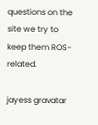questions on the site we try to keep them ROS-related.

jayess gravatar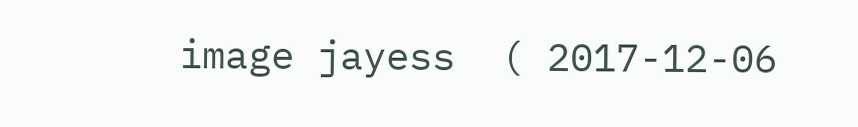image jayess  ( 2017-12-06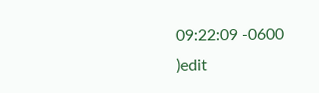09:22:09 -0600 )edit